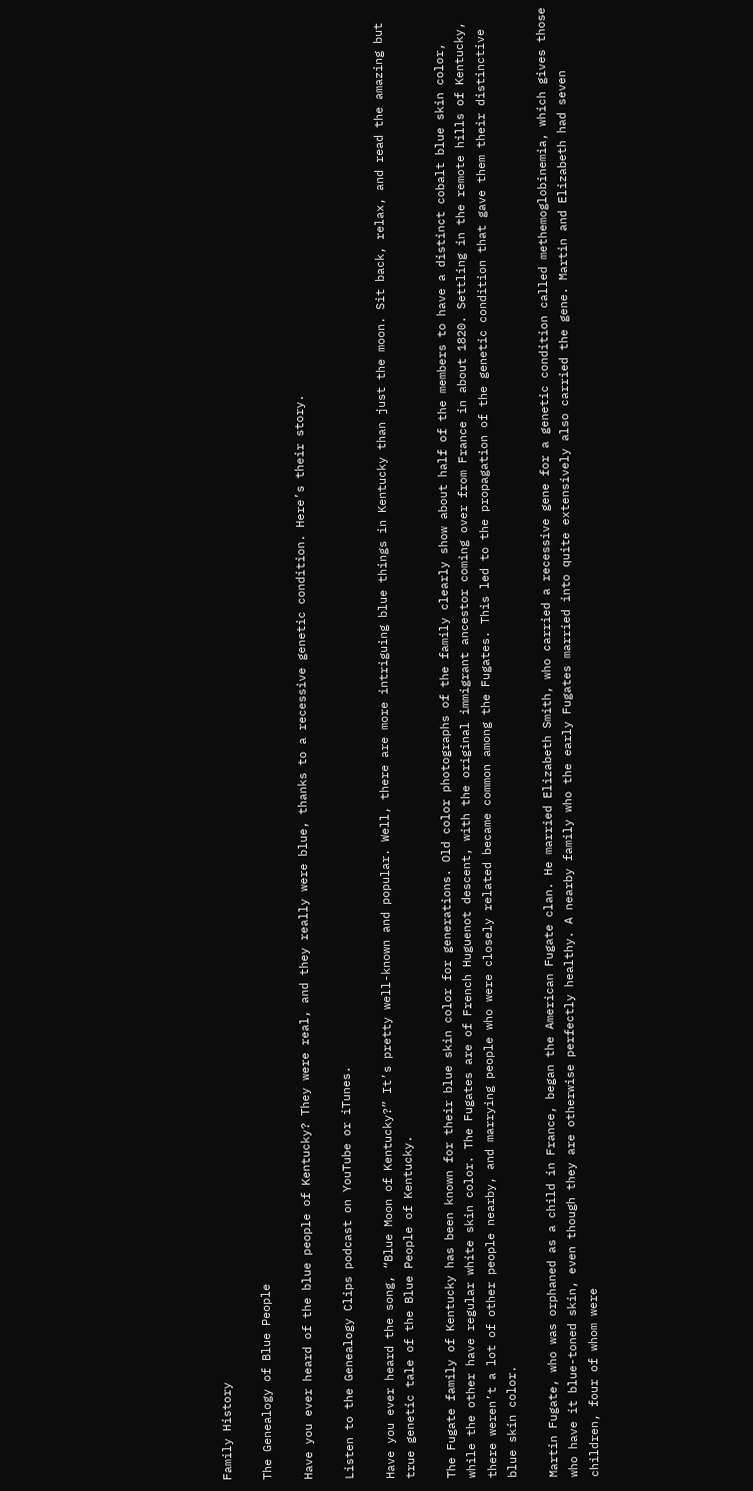Family History

The Genealogy of Blue People

Have you ever heard of the blue people of Kentucky? They were real, and they really were blue, thanks to a recessive genetic condition. Here’s their story.

Listen to the Genealogy Clips podcast on YouTube or iTunes.

Have you ever heard the song, “Blue Moon of Kentucky?” It’s pretty well-known and popular. Well, there are more intriguing blue things in Kentucky than just the moon. Sit back, relax, and read the amazing but true genetic tale of the Blue People of Kentucky.

The Fugate family of Kentucky has been known for their blue skin color for generations. Old color photographs of the family clearly show about half of the members to have a distinct cobalt blue skin color, while the other have regular white skin color. The Fugates are of French Huguenot descent, with the original immigrant ancestor coming over from France in about 1820. Settling in the remote hills of Kentucky, there weren’t a lot of other people nearby, and marrying people who were closely related became common among the Fugates. This led to the propagation of the genetic condition that gave them their distinctive blue skin color.

Martin Fugate, who was orphaned as a child in France, began the American Fugate clan. He married Elizabeth Smith, who carried a recessive gene for a genetic condition called methemoglobinemia, which gives those who have it blue-toned skin, even though they are otherwise perfectly healthy. A nearby family who the early Fugates married into quite extensively also carried the gene. Martin and Elizabeth had seven children, four of whom were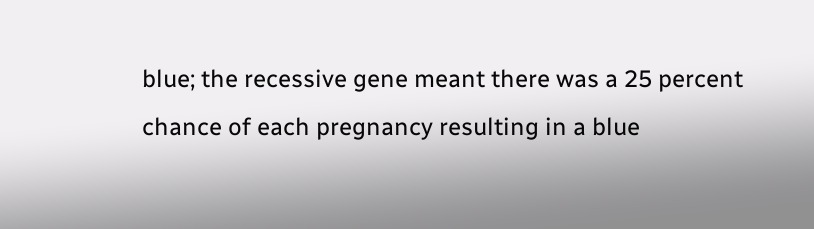blue; the recessive gene meant there was a 25 percent chance of each pregnancy resulting in a blue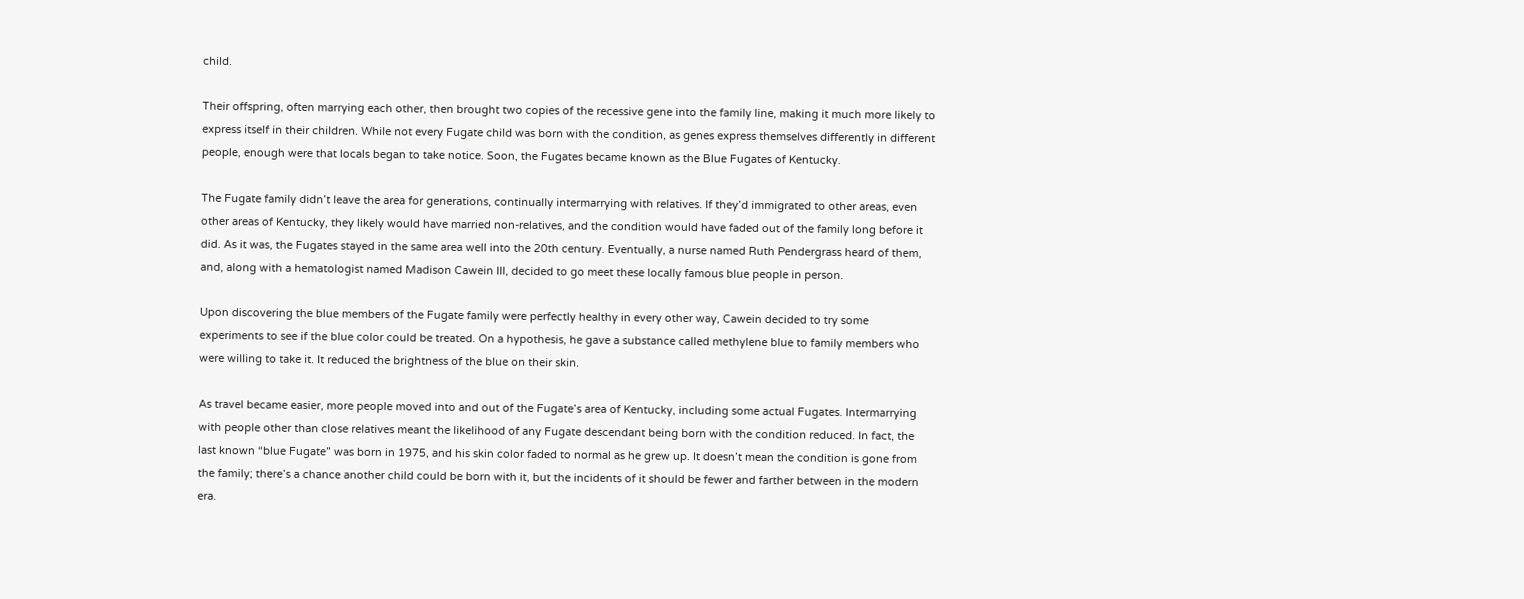child.

Their offspring, often marrying each other, then brought two copies of the recessive gene into the family line, making it much more likely to express itself in their children. While not every Fugate child was born with the condition, as genes express themselves differently in different people, enough were that locals began to take notice. Soon, the Fugates became known as the Blue Fugates of Kentucky.

The Fugate family didn’t leave the area for generations, continually intermarrying with relatives. If they’d immigrated to other areas, even other areas of Kentucky, they likely would have married non-relatives, and the condition would have faded out of the family long before it did. As it was, the Fugates stayed in the same area well into the 20th century. Eventually, a nurse named Ruth Pendergrass heard of them, and, along with a hematologist named Madison Cawein III, decided to go meet these locally famous blue people in person.

Upon discovering the blue members of the Fugate family were perfectly healthy in every other way, Cawein decided to try some experiments to see if the blue color could be treated. On a hypothesis, he gave a substance called methylene blue to family members who were willing to take it. It reduced the brightness of the blue on their skin.

As travel became easier, more people moved into and out of the Fugate’s area of Kentucky, including some actual Fugates. Intermarrying with people other than close relatives meant the likelihood of any Fugate descendant being born with the condition reduced. In fact, the last known “blue Fugate” was born in 1975, and his skin color faded to normal as he grew up. It doesn’t mean the condition is gone from the family; there’s a chance another child could be born with it, but the incidents of it should be fewer and farther between in the modern era.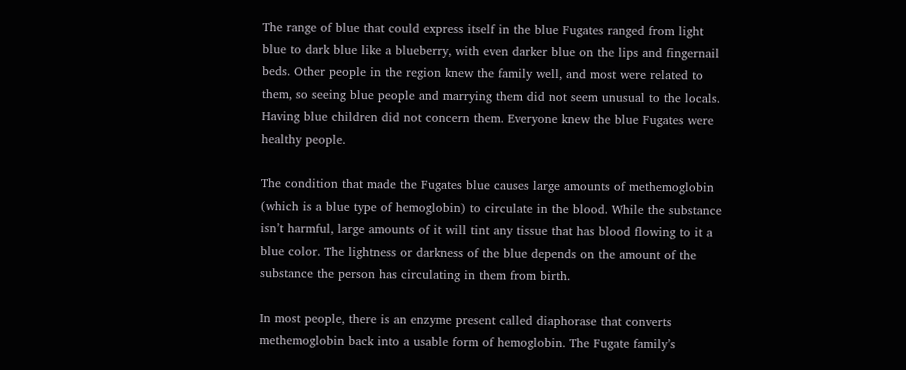The range of blue that could express itself in the blue Fugates ranged from light blue to dark blue like a blueberry, with even darker blue on the lips and fingernail beds. Other people in the region knew the family well, and most were related to them, so seeing blue people and marrying them did not seem unusual to the locals. Having blue children did not concern them. Everyone knew the blue Fugates were healthy people.

The condition that made the Fugates blue causes large amounts of methemoglobin (which is a blue type of hemoglobin) to circulate in the blood. While the substance isn’t harmful, large amounts of it will tint any tissue that has blood flowing to it a blue color. The lightness or darkness of the blue depends on the amount of the substance the person has circulating in them from birth.

In most people, there is an enzyme present called diaphorase that converts methemoglobin back into a usable form of hemoglobin. The Fugate family’s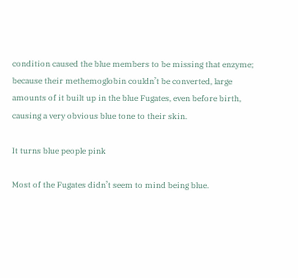condition caused the blue members to be missing that enzyme; because their methemoglobin couldn’t be converted, large amounts of it built up in the blue Fugates, even before birth, causing a very obvious blue tone to their skin.

It turns blue people pink

Most of the Fugates didn’t seem to mind being blue.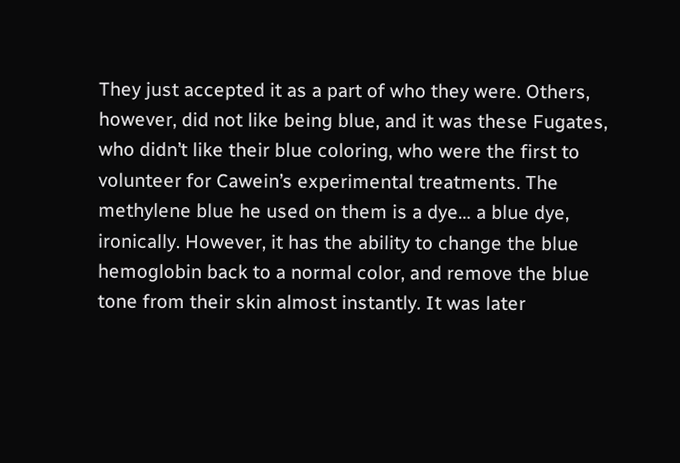They just accepted it as a part of who they were. Others, however, did not like being blue, and it was these Fugates, who didn’t like their blue coloring, who were the first to volunteer for Cawein’s experimental treatments. The methylene blue he used on them is a dye… a blue dye, ironically. However, it has the ability to change the blue hemoglobin back to a normal color, and remove the blue tone from their skin almost instantly. It was later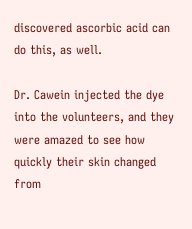discovered ascorbic acid can do this, as well.

Dr. Cawein injected the dye into the volunteers, and they were amazed to see how quickly their skin changed from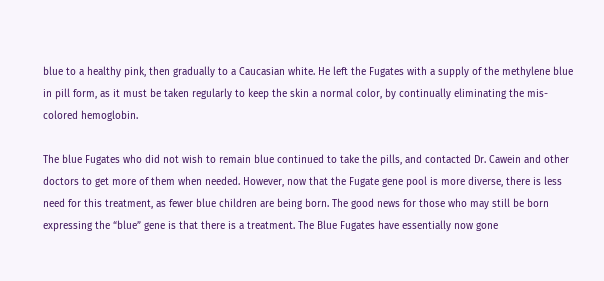blue to a healthy pink, then gradually to a Caucasian white. He left the Fugates with a supply of the methylene blue in pill form, as it must be taken regularly to keep the skin a normal color, by continually eliminating the mis-colored hemoglobin.

The blue Fugates who did not wish to remain blue continued to take the pills, and contacted Dr. Cawein and other doctors to get more of them when needed. However, now that the Fugate gene pool is more diverse, there is less need for this treatment, as fewer blue children are being born. The good news for those who may still be born expressing the “blue” gene is that there is a treatment. The Blue Fugates have essentially now gone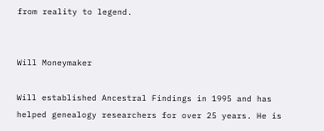from reality to legend.


Will Moneymaker

Will established Ancestral Findings in 1995 and has helped genealogy researchers for over 25 years. He is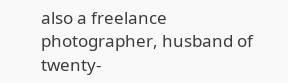also a freelance photographer, husband of twenty-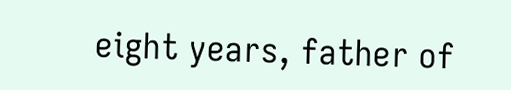eight years, father of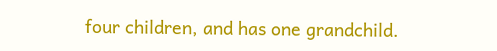four children, and has one grandchild.